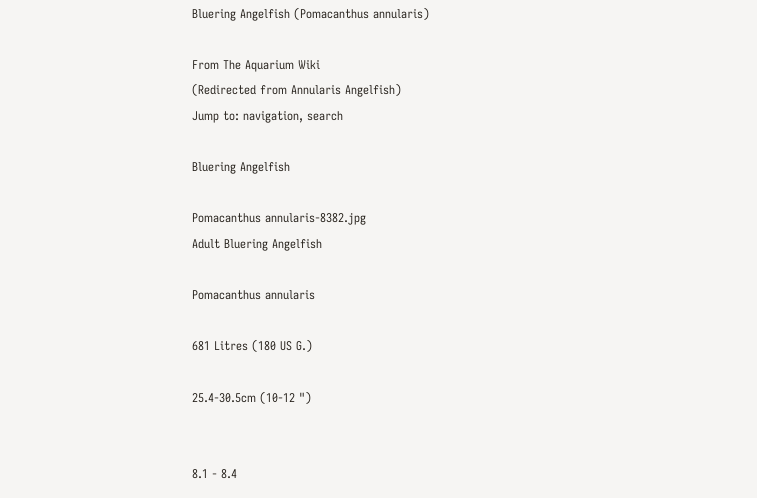Bluering Angelfish (Pomacanthus annularis)

From The Aquarium Wiki
(Redirected from Annularis Angelfish)
Jump to: navigation, search

Bluering Angelfish

Pomacanthus annularis-8382.jpg
Adult Bluering Angelfish

Pomacanthus annularis

681 Litres (180 US G.)

25.4-30.5cm (10-12 ")


8.1 - 8.4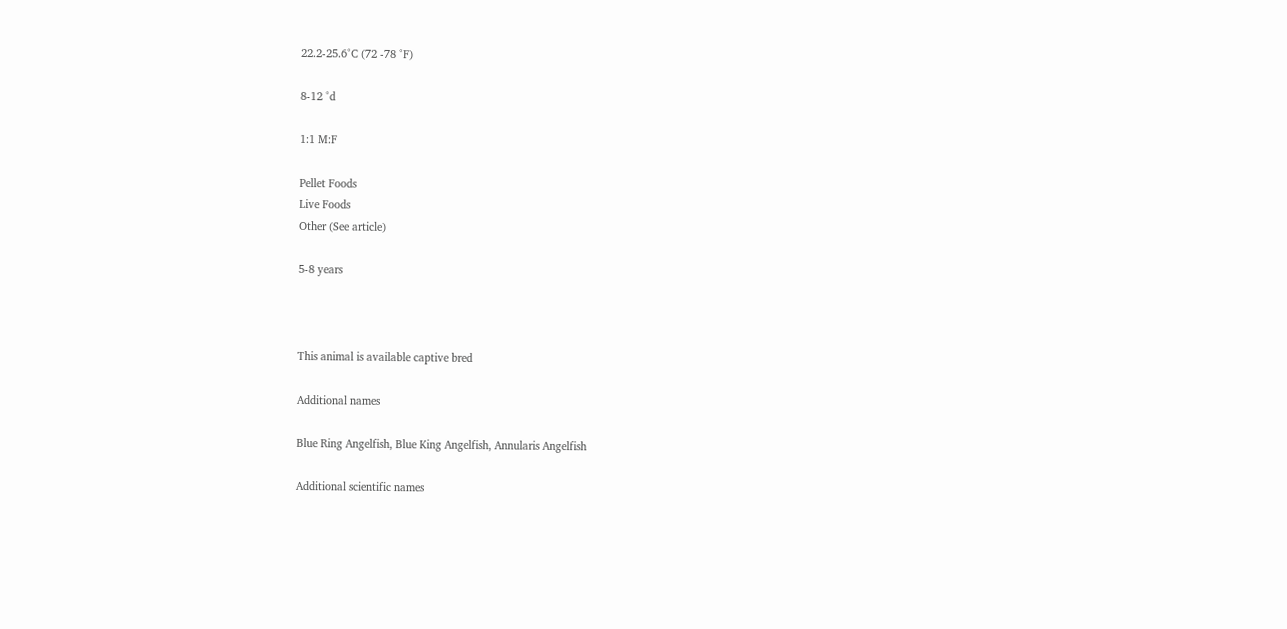22.2-25.6°C (72 -78 °F)

8-12 °d

1:1 M:F

Pellet Foods
Live Foods
Other (See article)

5-8 years



This animal is available captive bred

Additional names

Blue Ring Angelfish, Blue King Angelfish, Annularis Angelfish

Additional scientific names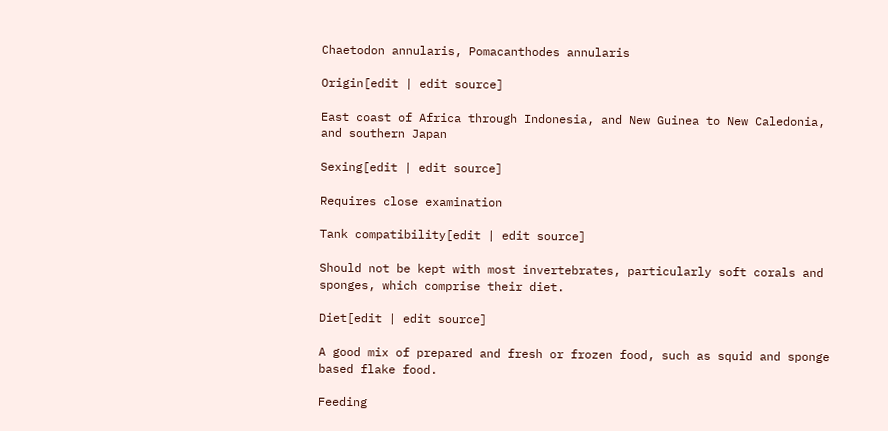Chaetodon annularis, Pomacanthodes annularis

Origin[edit | edit source]

East coast of Africa through Indonesia, and New Guinea to New Caledonia, and southern Japan

Sexing[edit | edit source]

Requires close examination

Tank compatibility[edit | edit source]

Should not be kept with most invertebrates, particularly soft corals and sponges, which comprise their diet.

Diet[edit | edit source]

A good mix of prepared and fresh or frozen food, such as squid and sponge based flake food.

Feeding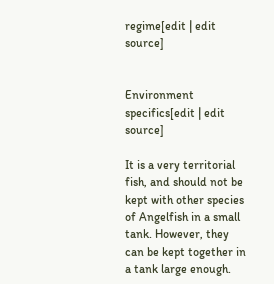regime[edit | edit source]


Environment specifics[edit | edit source]

It is a very territorial fish, and should not be kept with other species of Angelfish in a small tank. However, they can be kept together in a tank large enough.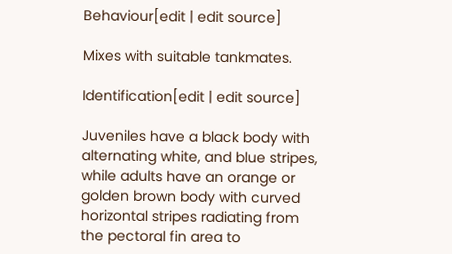Behaviour[edit | edit source]

Mixes with suitable tankmates.

Identification[edit | edit source]

Juveniles have a black body with alternating white, and blue stripes, while adults have an orange or golden brown body with curved horizontal stripes radiating from the pectoral fin area to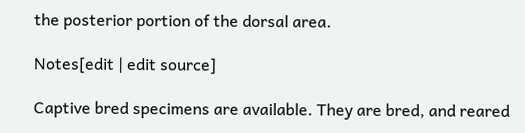the posterior portion of the dorsal area.

Notes[edit | edit source]

Captive bred specimens are available. They are bred, and reared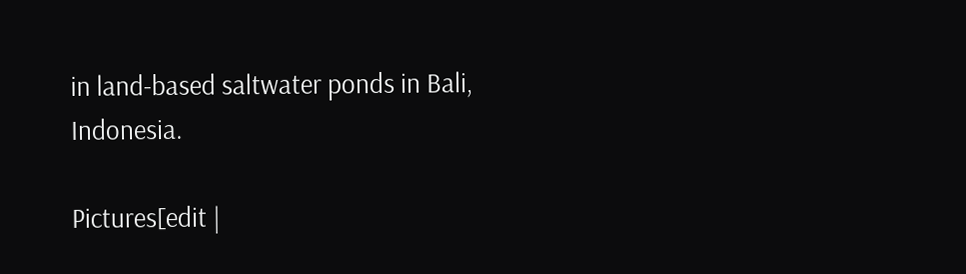in land-based saltwater ponds in Bali, Indonesia.

Pictures[edit |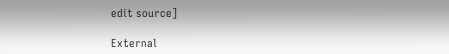edit source]

External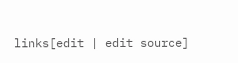links[edit | edit source]